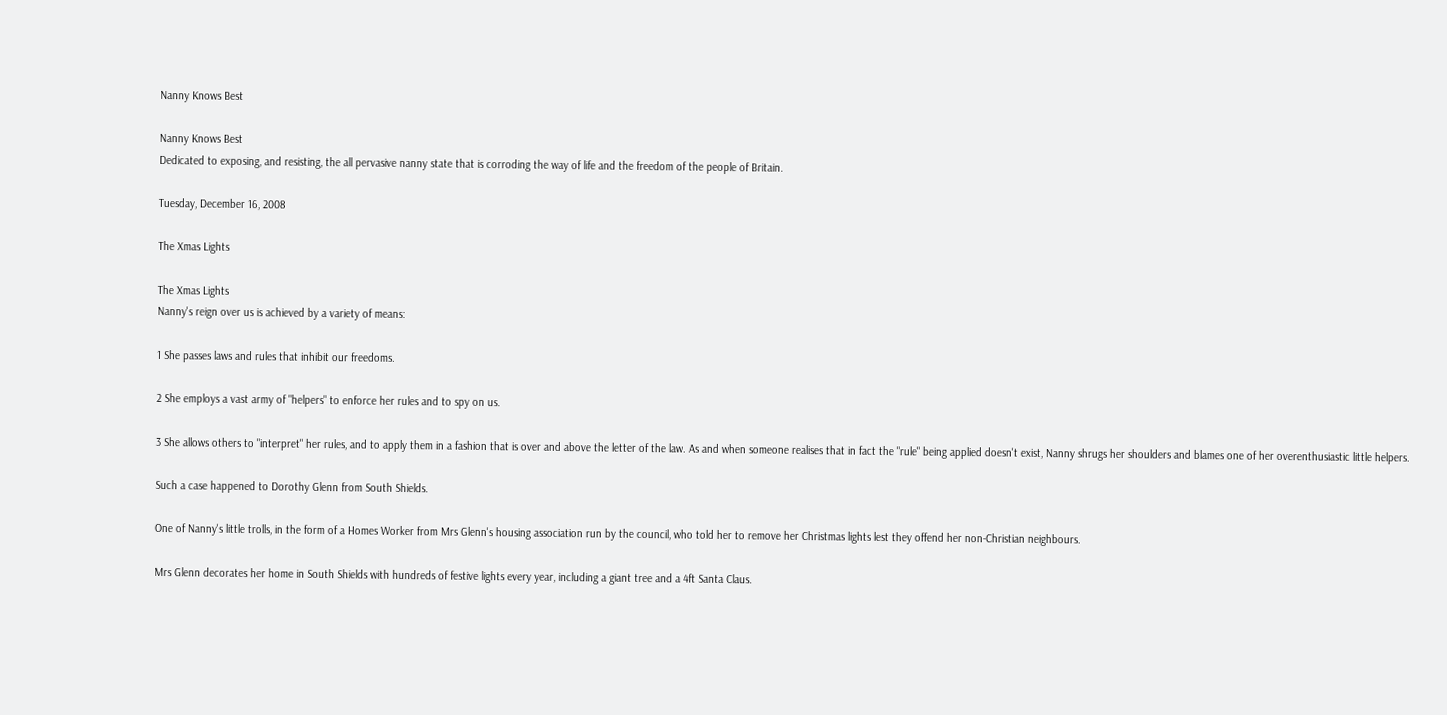Nanny Knows Best

Nanny Knows Best
Dedicated to exposing, and resisting, the all pervasive nanny state that is corroding the way of life and the freedom of the people of Britain.

Tuesday, December 16, 2008

The Xmas Lights

The Xmas Lights
Nanny's reign over us is achieved by a variety of means:

1 She passes laws and rules that inhibit our freedoms.

2 She employs a vast army of "helpers" to enforce her rules and to spy on us.

3 She allows others to "interpret" her rules, and to apply them in a fashion that is over and above the letter of the law. As and when someone realises that in fact the "rule" being applied doesn't exist, Nanny shrugs her shoulders and blames one of her overenthusiastic little helpers.

Such a case happened to Dorothy Glenn from South Shields.

One of Nanny's little trolls, in the form of a Homes Worker from Mrs Glenn's housing association run by the council, who told her to remove her Christmas lights lest they offend her non-Christian neighbours.

Mrs Glenn decorates her home in South Shields with hundreds of festive lights every year, including a giant tree and a 4ft Santa Claus.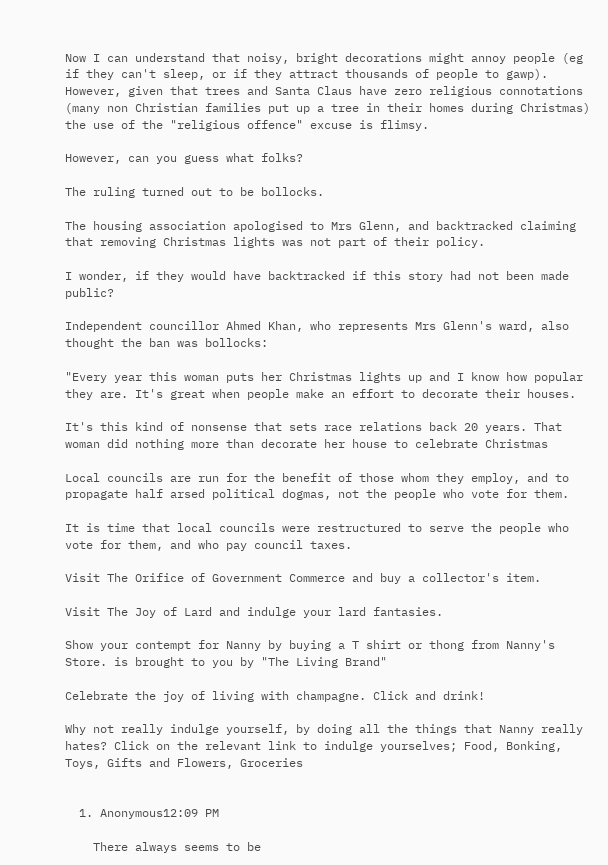Now I can understand that noisy, bright decorations might annoy people (eg if they can't sleep, or if they attract thousands of people to gawp). However, given that trees and Santa Claus have zero religious connotations (many non Christian families put up a tree in their homes during Christmas) the use of the "religious offence" excuse is flimsy.

However, can you guess what folks?

The ruling turned out to be bollocks.

The housing association apologised to Mrs Glenn, and backtracked claiming that removing Christmas lights was not part of their policy.

I wonder, if they would have backtracked if this story had not been made public?

Independent councillor Ahmed Khan, who represents Mrs Glenn's ward, also thought the ban was bollocks:

"Every year this woman puts her Christmas lights up and I know how popular they are. It's great when people make an effort to decorate their houses.

It's this kind of nonsense that sets race relations back 20 years. That woman did nothing more than decorate her house to celebrate Christmas

Local councils are run for the benefit of those whom they employ, and to propagate half arsed political dogmas, not the people who vote for them.

It is time that local councils were restructured to serve the people who vote for them, and who pay council taxes.

Visit The Orifice of Government Commerce and buy a collector's item.

Visit The Joy of Lard and indulge your lard fantasies.

Show your contempt for Nanny by buying a T shirt or thong from Nanny's Store. is brought to you by "The Living Brand"

Celebrate the joy of living with champagne. Click and drink!

Why not really indulge yourself, by doing all the things that Nanny really hates? Click on the relevant link to indulge yourselves; Food, Bonking, Toys, Gifts and Flowers, Groceries


  1. Anonymous12:09 PM

    There always seems to be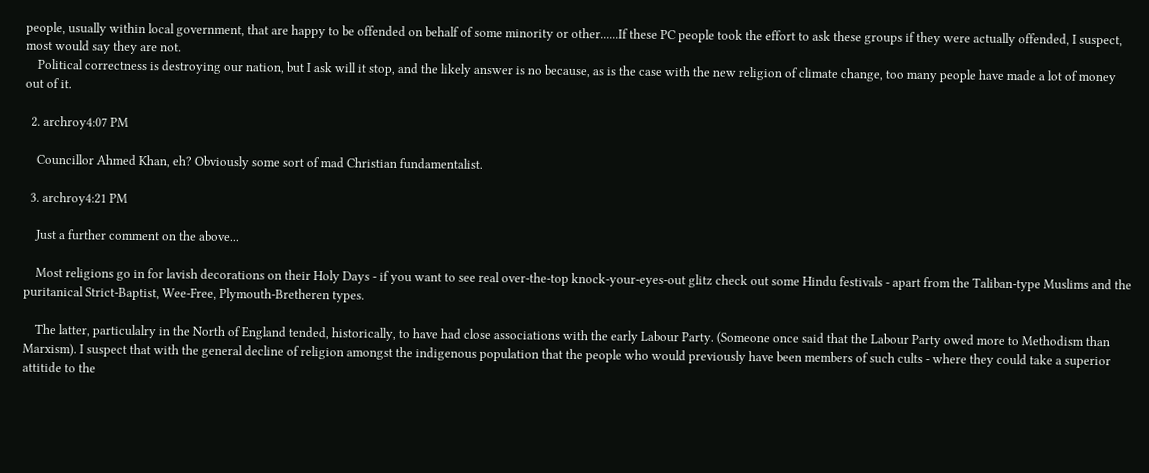people, usually within local government, that are happy to be offended on behalf of some minority or other......If these PC people took the effort to ask these groups if they were actually offended, I suspect, most would say they are not.
    Political correctness is destroying our nation, but I ask will it stop, and the likely answer is no because, as is the case with the new religion of climate change, too many people have made a lot of money out of it.

  2. archroy4:07 PM

    Councillor Ahmed Khan, eh? Obviously some sort of mad Christian fundamentalist.

  3. archroy4:21 PM

    Just a further comment on the above...

    Most religions go in for lavish decorations on their Holy Days - if you want to see real over-the-top knock-your-eyes-out glitz check out some Hindu festivals - apart from the Taliban-type Muslims and the puritanical Strict-Baptist, Wee-Free, Plymouth-Bretheren types.

    The latter, particulalry in the North of England tended, historically, to have had close associations with the early Labour Party. (Someone once said that the Labour Party owed more to Methodism than Marxism). I suspect that with the general decline of religion amongst the indigenous population that the people who would previously have been members of such cults - where they could take a superior attitide to the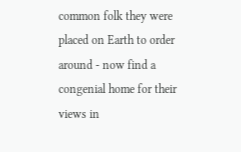common folk they were placed on Earth to order around - now find a congenial home for their views in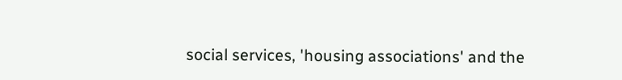social services, 'housing associations' and the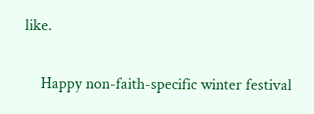like.

    Happy non-faith-specific winter festival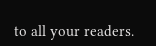to all your readers.